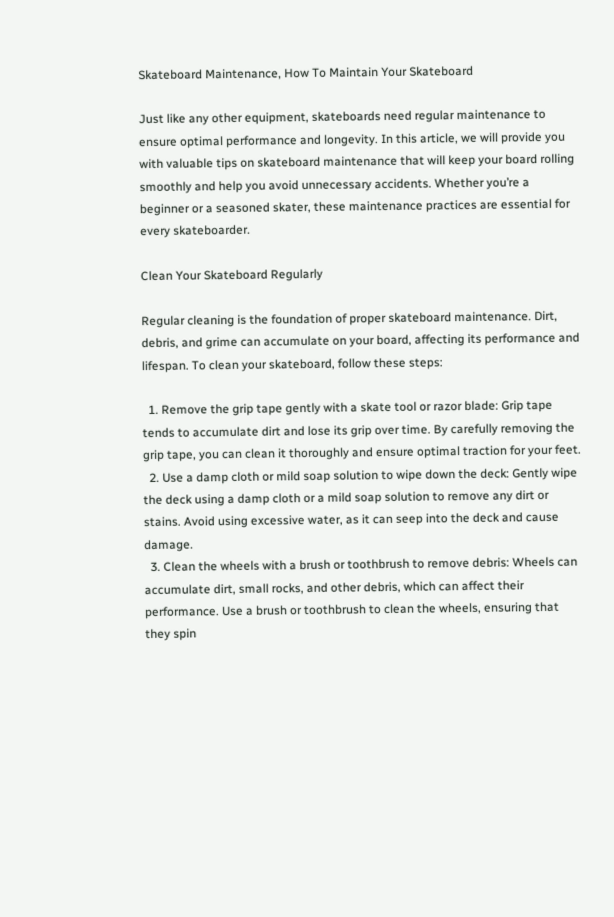Skateboard Maintenance, How To Maintain Your Skateboard

Just like any other equipment, skateboards need regular maintenance to ensure optimal performance and longevity. In this article, we will provide you with valuable tips on skateboard maintenance that will keep your board rolling smoothly and help you avoid unnecessary accidents. Whether you’re a beginner or a seasoned skater, these maintenance practices are essential for every skateboarder.

Clean Your Skateboard Regularly

Regular cleaning is the foundation of proper skateboard maintenance. Dirt, debris, and grime can accumulate on your board, affecting its performance and lifespan. To clean your skateboard, follow these steps:

  1. Remove the grip tape gently with a skate tool or razor blade: Grip tape tends to accumulate dirt and lose its grip over time. By carefully removing the grip tape, you can clean it thoroughly and ensure optimal traction for your feet.
  2. Use a damp cloth or mild soap solution to wipe down the deck: Gently wipe the deck using a damp cloth or a mild soap solution to remove any dirt or stains. Avoid using excessive water, as it can seep into the deck and cause damage.
  3. Clean the wheels with a brush or toothbrush to remove debris: Wheels can accumulate dirt, small rocks, and other debris, which can affect their performance. Use a brush or toothbrush to clean the wheels, ensuring that they spin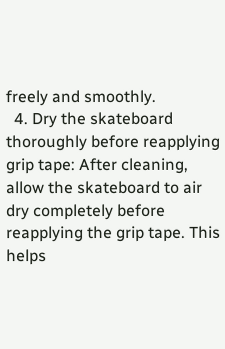freely and smoothly.
  4. Dry the skateboard thoroughly before reapplying grip tape: After cleaning, allow the skateboard to air dry completely before reapplying the grip tape. This helps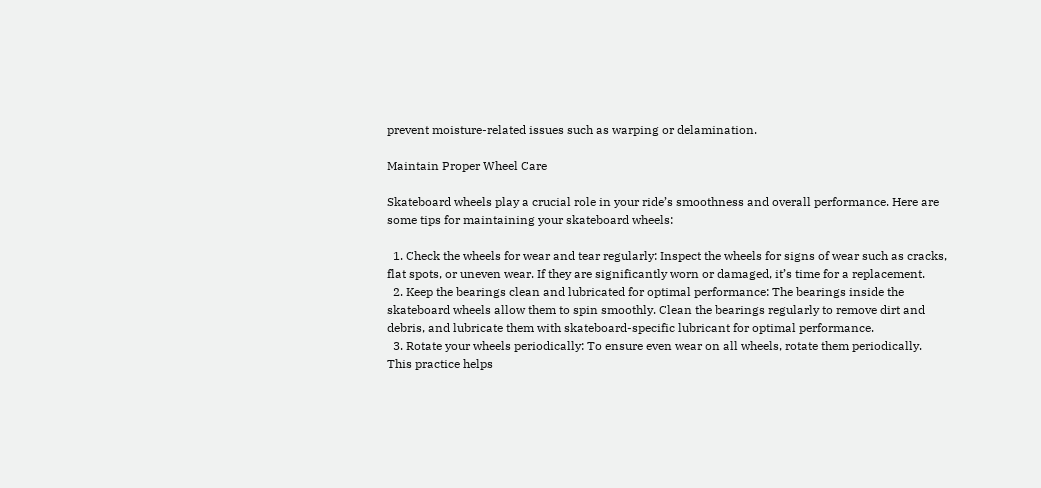prevent moisture-related issues such as warping or delamination.

Maintain Proper Wheel Care

Skateboard wheels play a crucial role in your ride’s smoothness and overall performance. Here are some tips for maintaining your skateboard wheels:

  1. Check the wheels for wear and tear regularly: Inspect the wheels for signs of wear such as cracks, flat spots, or uneven wear. If they are significantly worn or damaged, it’s time for a replacement.
  2. Keep the bearings clean and lubricated for optimal performance: The bearings inside the skateboard wheels allow them to spin smoothly. Clean the bearings regularly to remove dirt and debris, and lubricate them with skateboard-specific lubricant for optimal performance.
  3. Rotate your wheels periodically: To ensure even wear on all wheels, rotate them periodically. This practice helps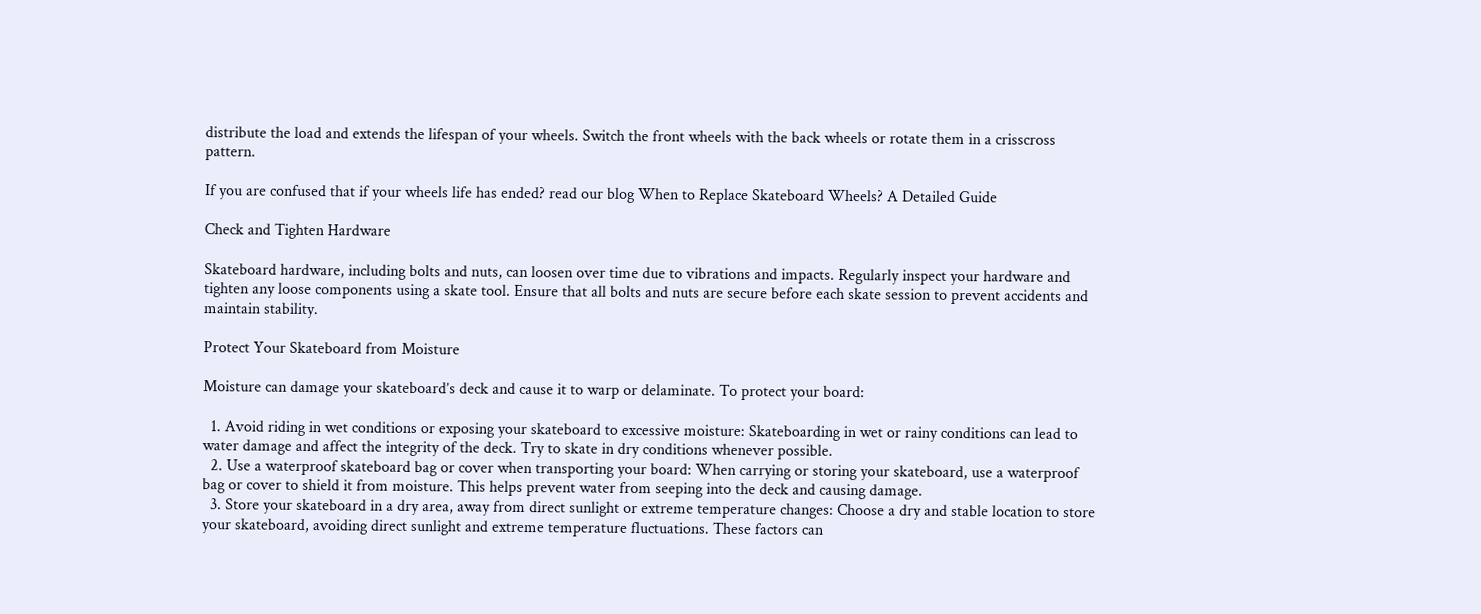distribute the load and extends the lifespan of your wheels. Switch the front wheels with the back wheels or rotate them in a crisscross pattern.

If you are confused that if your wheels life has ended? read our blog When to Replace Skateboard Wheels? A Detailed Guide

Check and Tighten Hardware

Skateboard hardware, including bolts and nuts, can loosen over time due to vibrations and impacts. Regularly inspect your hardware and tighten any loose components using a skate tool. Ensure that all bolts and nuts are secure before each skate session to prevent accidents and maintain stability.

Protect Your Skateboard from Moisture

Moisture can damage your skateboard’s deck and cause it to warp or delaminate. To protect your board:

  1. Avoid riding in wet conditions or exposing your skateboard to excessive moisture: Skateboarding in wet or rainy conditions can lead to water damage and affect the integrity of the deck. Try to skate in dry conditions whenever possible.
  2. Use a waterproof skateboard bag or cover when transporting your board: When carrying or storing your skateboard, use a waterproof bag or cover to shield it from moisture. This helps prevent water from seeping into the deck and causing damage.
  3. Store your skateboard in a dry area, away from direct sunlight or extreme temperature changes: Choose a dry and stable location to store your skateboard, avoiding direct sunlight and extreme temperature fluctuations. These factors can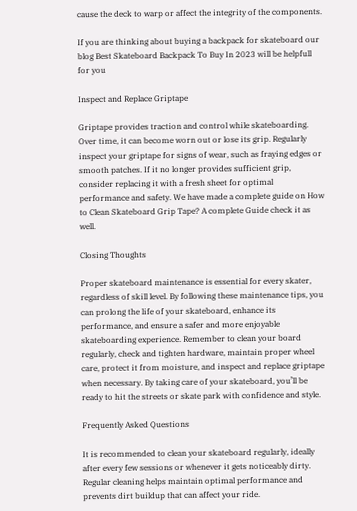cause the deck to warp or affect the integrity of the components.

If you are thinking about buying a backpack for skateboard our blog Best Skateboard Backpack To Buy In 2023 will be helpfull for you

Inspect and Replace Griptape

Griptape provides traction and control while skateboarding. Over time, it can become worn out or lose its grip. Regularly inspect your griptape for signs of wear, such as fraying edges or smooth patches. If it no longer provides sufficient grip, consider replacing it with a fresh sheet for optimal performance and safety. We have made a complete guide on How to Clean Skateboard Grip Tape? A complete Guide check it as well.

Closing Thoughts

Proper skateboard maintenance is essential for every skater, regardless of skill level. By following these maintenance tips, you can prolong the life of your skateboard, enhance its performance, and ensure a safer and more enjoyable skateboarding experience. Remember to clean your board regularly, check and tighten hardware, maintain proper wheel care, protect it from moisture, and inspect and replace griptape when necessary. By taking care of your skateboard, you’ll be ready to hit the streets or skate park with confidence and style.

Frequently Asked Questions

It is recommended to clean your skateboard regularly, ideally after every few sessions or whenever it gets noticeably dirty. Regular cleaning helps maintain optimal performance and prevents dirt buildup that can affect your ride.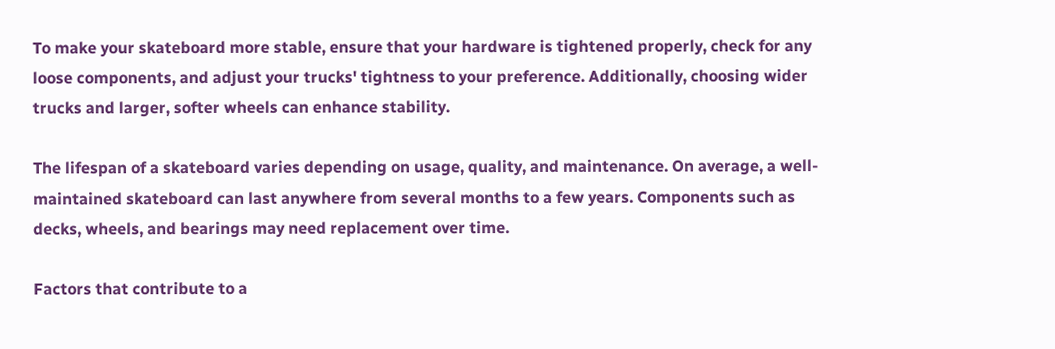To make your skateboard more stable, ensure that your hardware is tightened properly, check for any loose components, and adjust your trucks' tightness to your preference. Additionally, choosing wider trucks and larger, softer wheels can enhance stability.

The lifespan of a skateboard varies depending on usage, quality, and maintenance. On average, a well-maintained skateboard can last anywhere from several months to a few years. Components such as decks, wheels, and bearings may need replacement over time.

Factors that contribute to a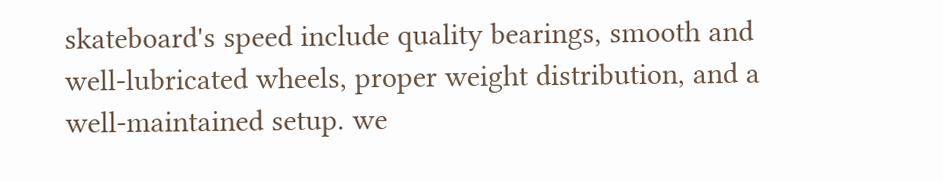skateboard's speed include quality bearings, smooth and well-lubricated wheels, proper weight distribution, and a well-maintained setup. we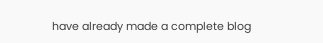have already made a complete blog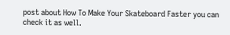post about How To Make Your Skateboard Faster you can check it as well.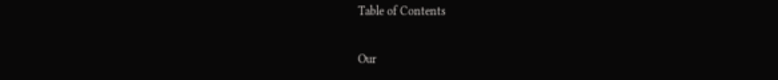Table of Contents

Our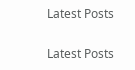Latest Posts

Latest Posts